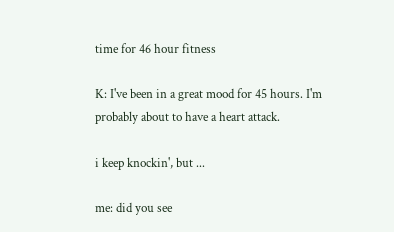time for 46 hour fitness

K: I've been in a great mood for 45 hours. I'm probably about to have a heart attack.

i keep knockin', but ...

me: did you see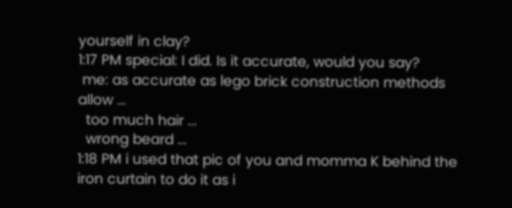yourself in clay?
1:17 PM special: I did. Is it accurate, would you say?
 me: as accurate as lego brick construction methods allow ...
  too much hair ...
  wrong beard ...
1:18 PM i used that pic of you and momma K behind the iron curtain to do it as i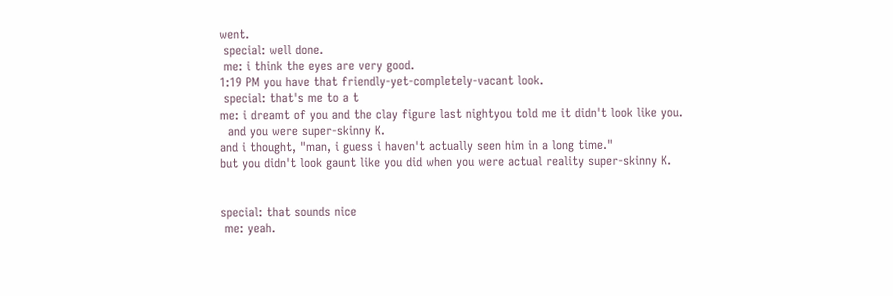went.
 special: well done.
 me: i think the eyes are very good.
1:19 PM you have that friendly-yet-completely-vacant look.
 special: that's me to a t
me: i dreamt of you and the clay figure last nightyou told me it didn't look like you.
  and you were super-skinny K.
and i thought, "man, i guess i haven't actually seen him in a long time."
but you didn't look gaunt like you did when you were actual reality super-skinny K.


special: that sounds nice
 me: yeah.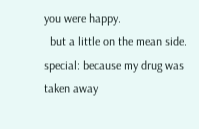you were happy.
  but a little on the mean side.
special: because my drug was taken away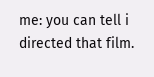me: you can tell i directed that film.